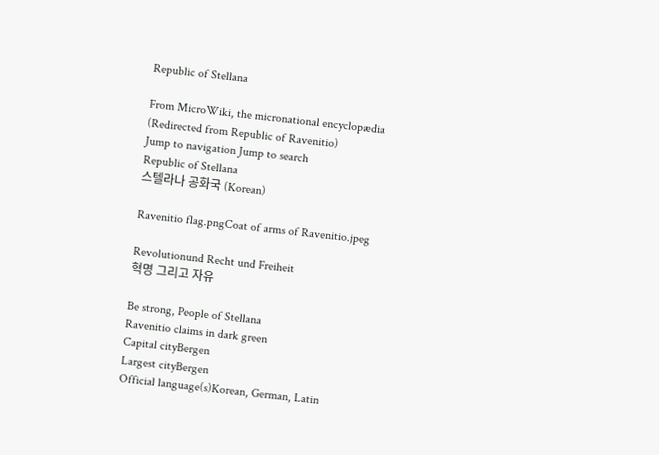Republic of Stellana

From MicroWiki, the micronational encyclopædia
(Redirected from Republic of Ravenitio)
Jump to navigation Jump to search
Republic of Stellana
스텔라나 공화국 (Korean)

Ravenitio flag.pngCoat of arms of Ravenitio.jpeg

Revolutionund Recht und Freiheit
혁명 그리고 자유

Be strong, People of Stellana
Ravenitio claims in dark green
Capital cityBergen
Largest cityBergen
Official language(s)Korean, German, Latin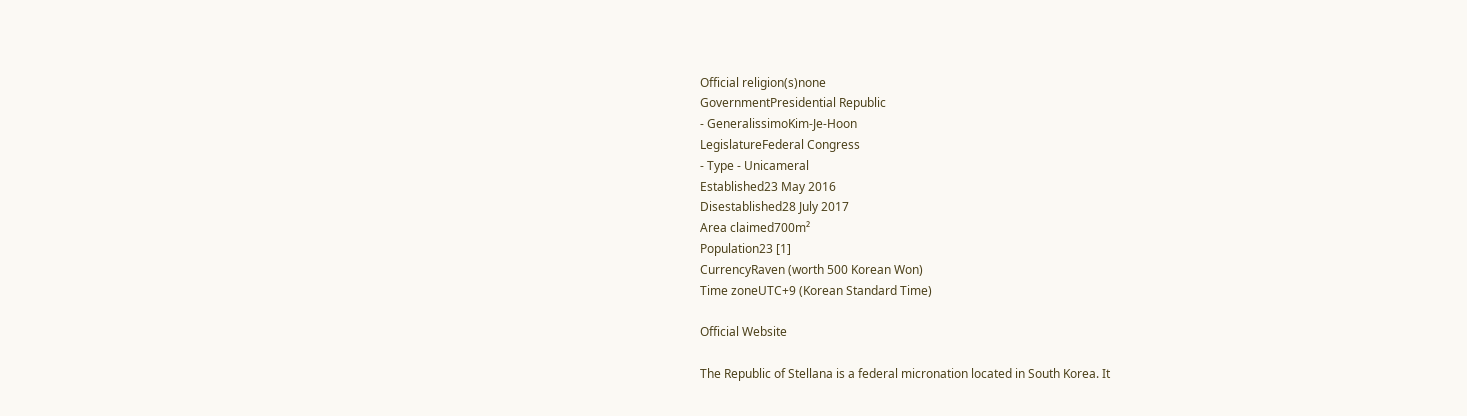Official religion(s)none
GovernmentPresidential Republic
- GeneralissimoKim-Je-Hoon
LegislatureFederal Congress
- Type - Unicameral
Established23 May 2016
Disestablished28 July 2017
Area claimed700m²
Population23 [1]
CurrencyRaven (worth 500 Korean Won)
Time zoneUTC+9 (Korean Standard Time)

Official Website

The Republic of Stellana is a federal micronation located in South Korea. It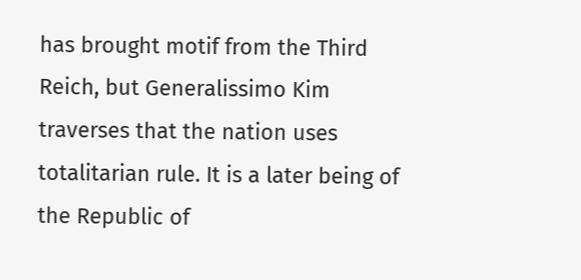has brought motif from the Third Reich, but Generalissimo Kim traverses that the nation uses totalitarian rule. It is a later being of the Republic of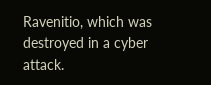Ravenitio, which was destroyed in a cyber attack.